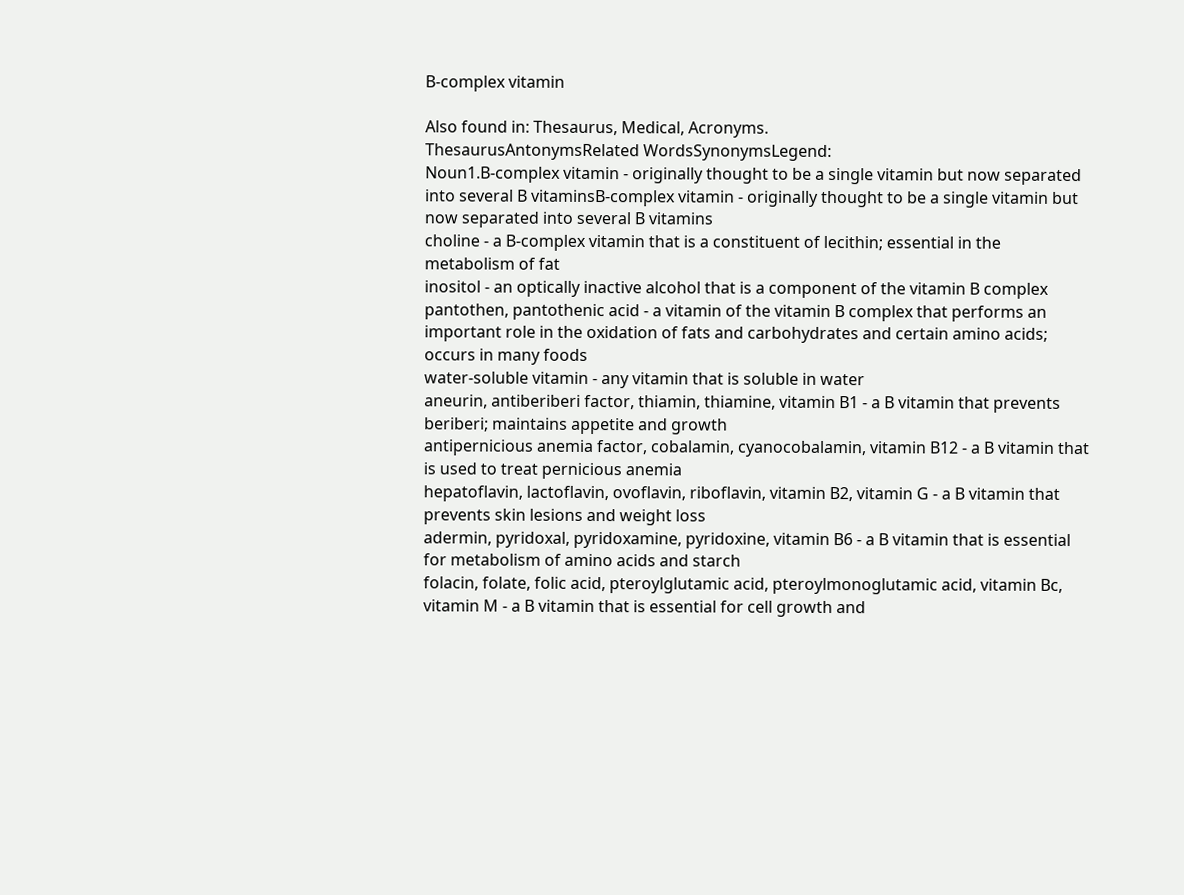B-complex vitamin

Also found in: Thesaurus, Medical, Acronyms.
ThesaurusAntonymsRelated WordsSynonymsLegend:
Noun1.B-complex vitamin - originally thought to be a single vitamin but now separated into several B vitaminsB-complex vitamin - originally thought to be a single vitamin but now separated into several B vitamins
choline - a B-complex vitamin that is a constituent of lecithin; essential in the metabolism of fat
inositol - an optically inactive alcohol that is a component of the vitamin B complex
pantothen, pantothenic acid - a vitamin of the vitamin B complex that performs an important role in the oxidation of fats and carbohydrates and certain amino acids; occurs in many foods
water-soluble vitamin - any vitamin that is soluble in water
aneurin, antiberiberi factor, thiamin, thiamine, vitamin B1 - a B vitamin that prevents beriberi; maintains appetite and growth
antipernicious anemia factor, cobalamin, cyanocobalamin, vitamin B12 - a B vitamin that is used to treat pernicious anemia
hepatoflavin, lactoflavin, ovoflavin, riboflavin, vitamin B2, vitamin G - a B vitamin that prevents skin lesions and weight loss
adermin, pyridoxal, pyridoxamine, pyridoxine, vitamin B6 - a B vitamin that is essential for metabolism of amino acids and starch
folacin, folate, folic acid, pteroylglutamic acid, pteroylmonoglutamic acid, vitamin Bc, vitamin M - a B vitamin that is essential for cell growth and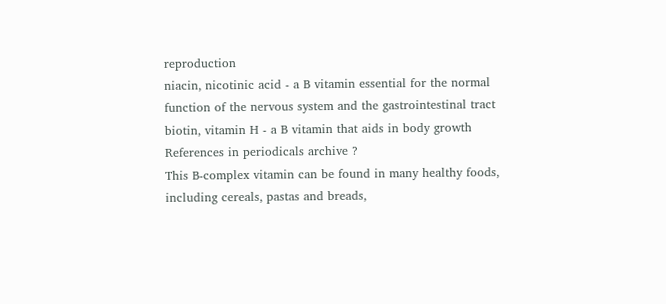reproduction
niacin, nicotinic acid - a B vitamin essential for the normal function of the nervous system and the gastrointestinal tract
biotin, vitamin H - a B vitamin that aids in body growth
References in periodicals archive ?
This B-complex vitamin can be found in many healthy foods, including cereals, pastas and breads,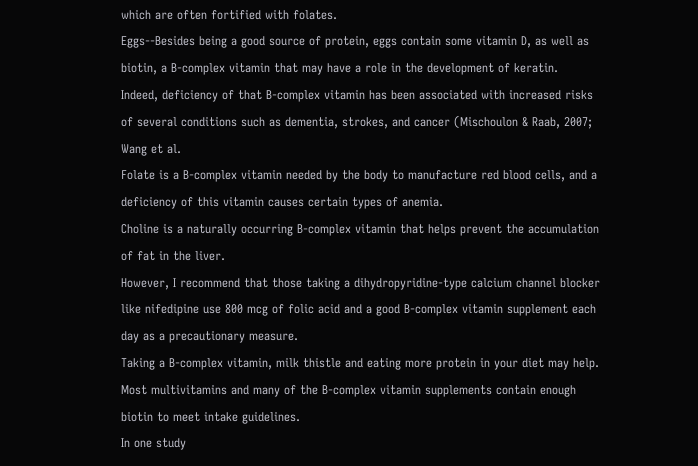which are often fortified with folates.
Eggs--Besides being a good source of protein, eggs contain some vitamin D, as well as biotin, a B-complex vitamin that may have a role in the development of keratin.
Indeed, deficiency of that B-complex vitamin has been associated with increased risks of several conditions such as dementia, strokes, and cancer (Mischoulon & Raab, 2007; Wang et al.
Folate is a B-complex vitamin needed by the body to manufacture red blood cells, and a deficiency of this vitamin causes certain types of anemia.
Choline is a naturally occurring B-complex vitamin that helps prevent the accumulation of fat in the liver.
However, I recommend that those taking a dihydropyridine-type calcium channel blocker like nifedipine use 800 mcg of folic acid and a good B-complex vitamin supplement each day as a precautionary measure.
Taking a B-complex vitamin, milk thistle and eating more protein in your diet may help.
Most multivitamins and many of the B-complex vitamin supplements contain enough biotin to meet intake guidelines.
In one study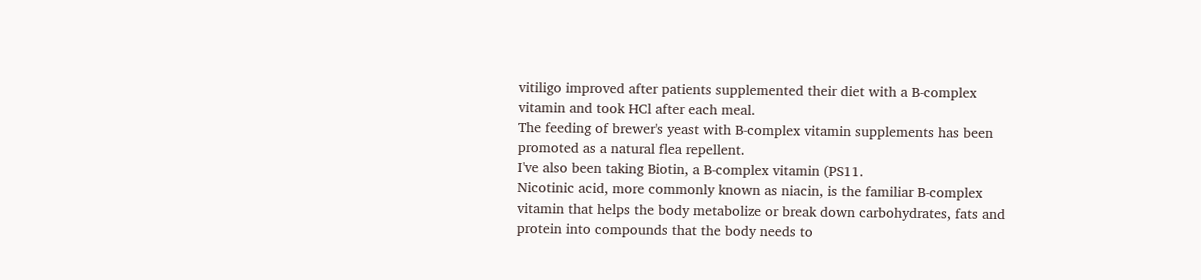vitiligo improved after patients supplemented their diet with a B-complex vitamin and took HCl after each meal.
The feeding of brewer's yeast with B-complex vitamin supplements has been promoted as a natural flea repellent.
I've also been taking Biotin, a B-complex vitamin (PS11.
Nicotinic acid, more commonly known as niacin, is the familiar B-complex vitamin that helps the body metabolize or break down carbohydrates, fats and protein into compounds that the body needs to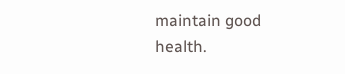maintain good health.